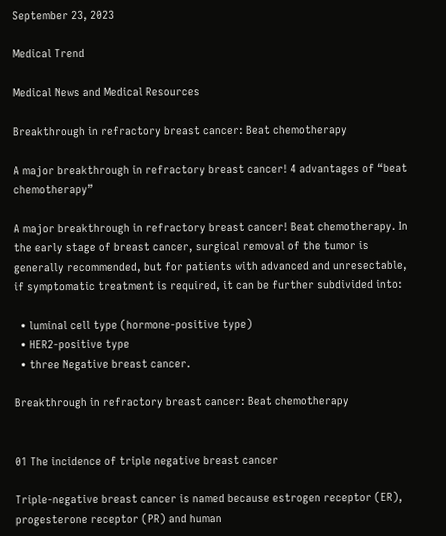September 23, 2023

Medical Trend

Medical News and Medical Resources

Breakthrough in refractory breast cancer: Beat chemotherapy

A major breakthrough in refractory breast cancer! 4 advantages of “beat chemotherapy”

A major breakthrough in refractory breast cancer! Beat chemotherapy. In the early stage of breast cancer, surgical removal of the tumor is generally recommended, but for patients with advanced and unresectable, if symptomatic treatment is required, it can be further subdivided into:

  • luminal cell type (hormone-positive type)
  • HER2-positive type
  • three Negative breast cancer.

Breakthrough in refractory breast cancer: Beat chemotherapy


01 The incidence of triple negative breast cancer

Triple-negative breast cancer is named because estrogen receptor (ER), progesterone receptor (PR) and human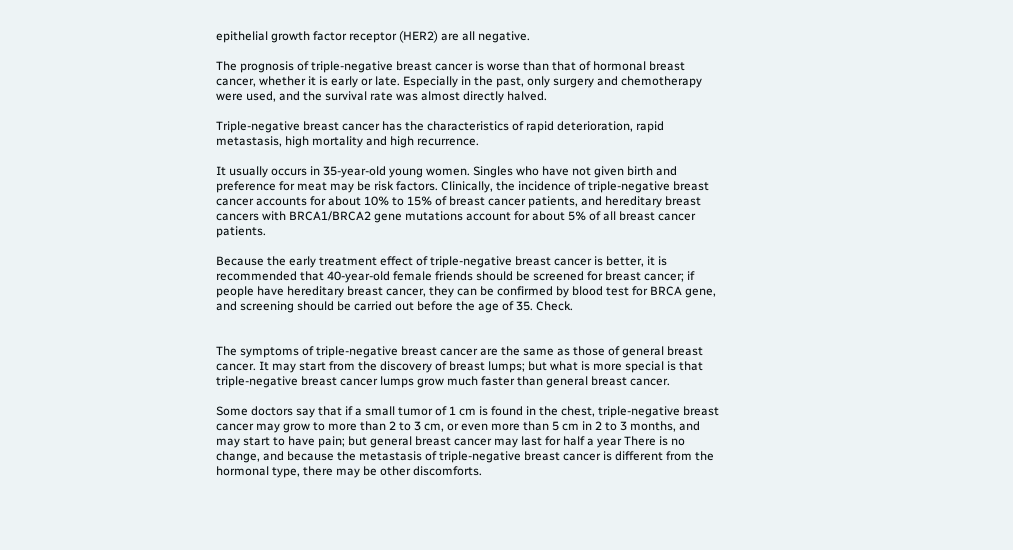epithelial growth factor receptor (HER2) are all negative.

The prognosis of triple-negative breast cancer is worse than that of hormonal breast cancer, whether it is early or late. Especially in the past, only surgery and chemotherapy were used, and the survival rate was almost directly halved.

Triple-negative breast cancer has the characteristics of rapid deterioration, rapid metastasis, high mortality and high recurrence.

It usually occurs in 35-year-old young women. Singles who have not given birth and preference for meat may be risk factors. Clinically, the incidence of triple-negative breast cancer accounts for about 10% to 15% of breast cancer patients, and hereditary breast cancers with BRCA1/BRCA2 gene mutations account for about 5% of all breast cancer patients.

Because the early treatment effect of triple-negative breast cancer is better, it is recommended that 40-year-old female friends should be screened for breast cancer; if people have hereditary breast cancer, they can be confirmed by blood test for BRCA gene, and screening should be carried out before the age of 35. Check.


The symptoms of triple-negative breast cancer are the same as those of general breast cancer. It may start from the discovery of breast lumps; but what is more special is that triple-negative breast cancer lumps grow much faster than general breast cancer.

Some doctors say that if a small tumor of 1 cm is found in the chest, triple-negative breast cancer may grow to more than 2 to 3 cm, or even more than 5 cm in 2 to 3 months, and may start to have pain; but general breast cancer may last for half a year There is no change, and because the metastasis of triple-negative breast cancer is different from the hormonal type, there may be other discomforts.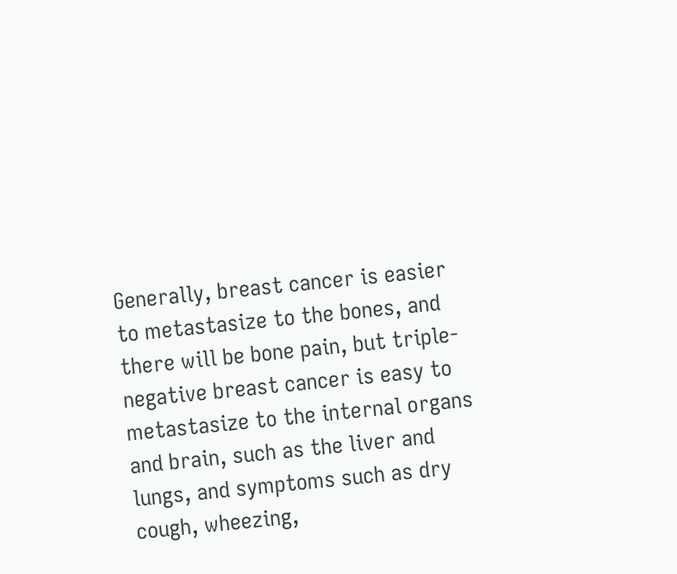Generally, breast cancer is easier to metastasize to the bones, and there will be bone pain, but triple-negative breast cancer is easy to metastasize to the internal organs and brain, such as the liver and lungs, and symptoms such as dry cough, wheezing,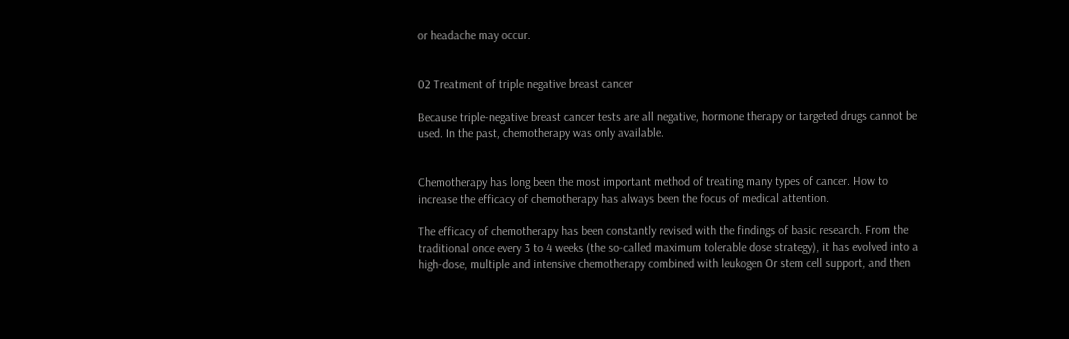or headache may occur.


02 Treatment of triple negative breast cancer

Because triple-negative breast cancer tests are all negative, hormone therapy or targeted drugs cannot be used. In the past, chemotherapy was only available.


Chemotherapy has long been the most important method of treating many types of cancer. How to increase the efficacy of chemotherapy has always been the focus of medical attention.

The efficacy of chemotherapy has been constantly revised with the findings of basic research. From the traditional once every 3 to 4 weeks (the so-called maximum tolerable dose strategy), it has evolved into a high-dose, multiple and intensive chemotherapy combined with leukogen Or stem cell support, and then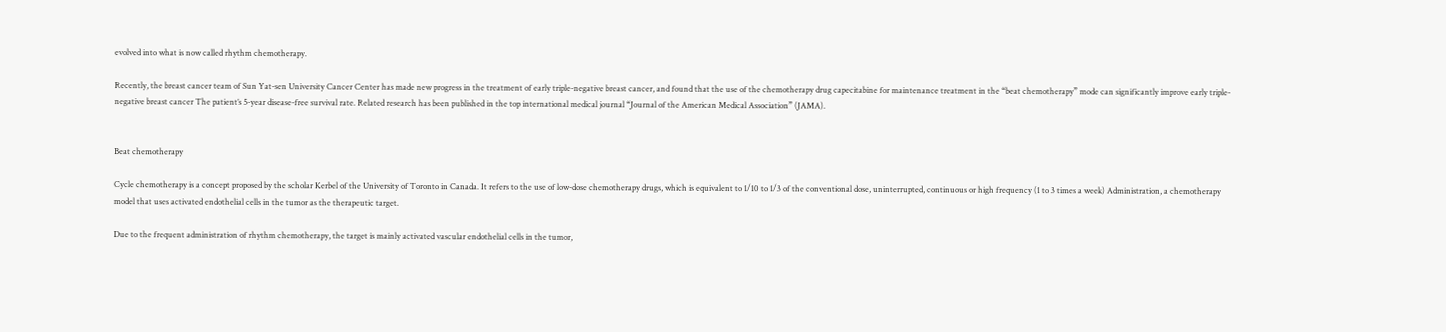evolved into what is now called rhythm chemotherapy.

Recently, the breast cancer team of Sun Yat-sen University Cancer Center has made new progress in the treatment of early triple-negative breast cancer, and found that the use of the chemotherapy drug capecitabine for maintenance treatment in the “beat chemotherapy” mode can significantly improve early triple-negative breast cancer The patient’s 5-year disease-free survival rate. Related research has been published in the top international medical journal “Journal of the American Medical Association” (JAMA).


Beat chemotherapy

Cycle chemotherapy is a concept proposed by the scholar Kerbel of the University of Toronto in Canada. It refers to the use of low-dose chemotherapy drugs, which is equivalent to 1/10 to 1/3 of the conventional dose, uninterrupted, continuous or high frequency (1 to 3 times a week) Administration, a chemotherapy model that uses activated endothelial cells in the tumor as the therapeutic target.

Due to the frequent administration of rhythm chemotherapy, the target is mainly activated vascular endothelial cells in the tumor,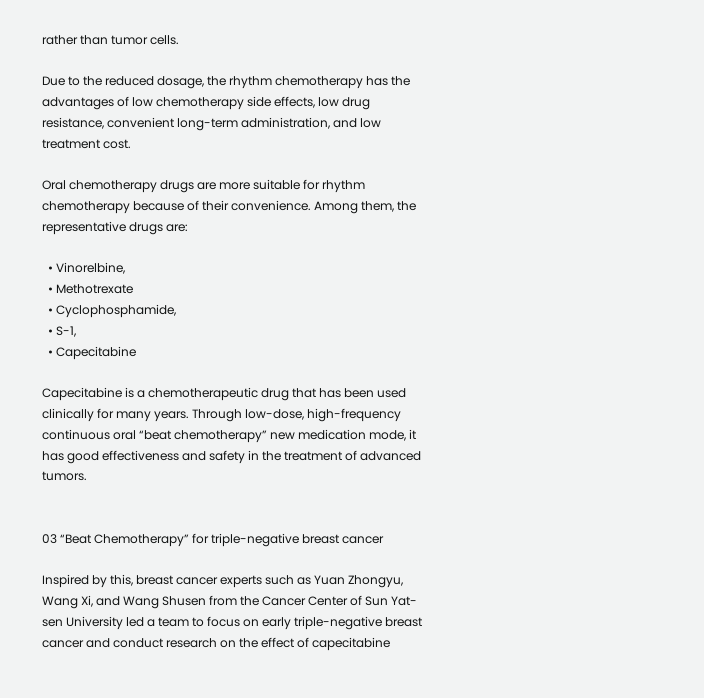rather than tumor cells.

Due to the reduced dosage, the rhythm chemotherapy has the advantages of low chemotherapy side effects, low drug resistance, convenient long-term administration, and low treatment cost.

Oral chemotherapy drugs are more suitable for rhythm chemotherapy because of their convenience. Among them, the representative drugs are:

  • Vinorelbine,
  • Methotrexate
  • Cyclophosphamide,
  • S-1,
  • Capecitabine

Capecitabine is a chemotherapeutic drug that has been used clinically for many years. Through low-dose, high-frequency continuous oral “beat chemotherapy” new medication mode, it has good effectiveness and safety in the treatment of advanced tumors.


03 “Beat Chemotherapy” for triple-negative breast cancer

Inspired by this, breast cancer experts such as Yuan Zhongyu, Wang Xi, and Wang Shusen from the Cancer Center of Sun Yat-sen University led a team to focus on early triple-negative breast cancer and conduct research on the effect of capecitabine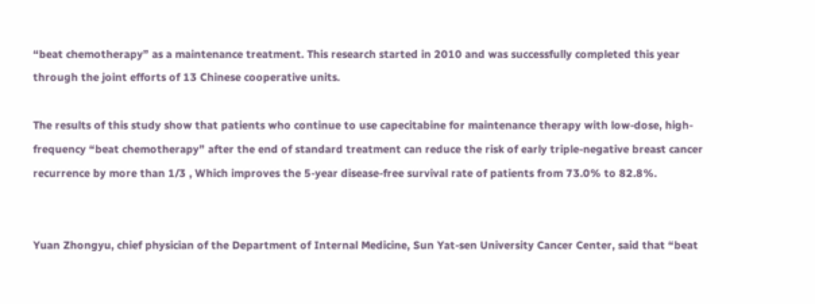“beat chemotherapy” as a maintenance treatment. This research started in 2010 and was successfully completed this year through the joint efforts of 13 Chinese cooperative units.

The results of this study show that patients who continue to use capecitabine for maintenance therapy with low-dose, high-frequency “beat chemotherapy” after the end of standard treatment can reduce the risk of early triple-negative breast cancer recurrence by more than 1/3 , Which improves the 5-year disease-free survival rate of patients from 73.0% to 82.8%.


Yuan Zhongyu, chief physician of the Department of Internal Medicine, Sun Yat-sen University Cancer Center, said that “beat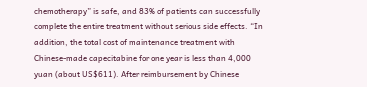chemotherapy” is safe, and 83% of patients can successfully complete the entire treatment without serious side effects. “In addition, the total cost of maintenance treatment with Chinese-made capecitabine for one year is less than 4,000 yuan (about US$611). After reimbursement by Chinese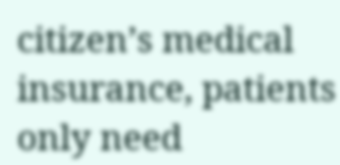citizen’s medical insurance, patients only need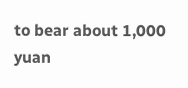to bear about 1,000 yuan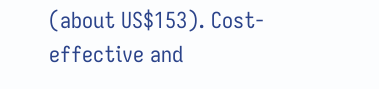(about US$153). Cost-effective and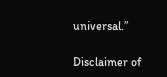universal.”

Disclaimer of